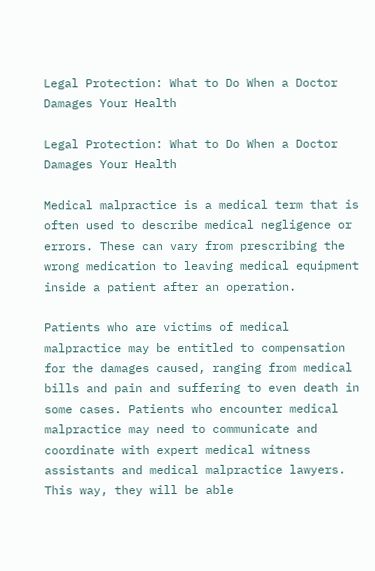Legal Protection: What to Do When a Doctor Damages Your Health

Legal Protection: What to Do When a Doctor Damages Your Health

Medical malpractice is a medical term that is often used to describe medical negligence or errors. These can vary from prescribing the wrong medication to leaving medical equipment inside a patient after an operation.

Patients who are victims of medical malpractice may be entitled to compensation for the damages caused, ranging from medical bills and pain and suffering to even death in some cases. Patients who encounter medical malpractice may need to communicate and coordinate with expert medical witness assistants and medical malpractice lawyers. This way, they will be able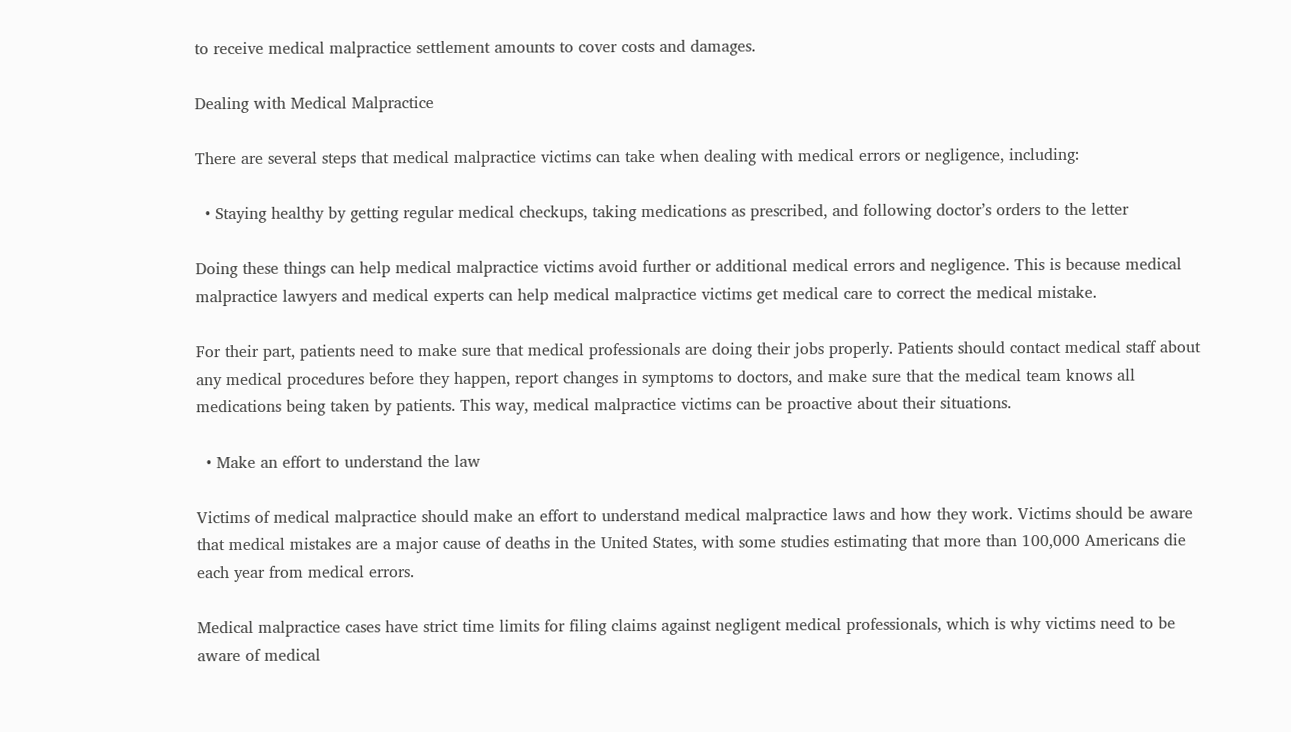to receive medical malpractice settlement amounts to cover costs and damages.

Dealing with Medical Malpractice

There are several steps that medical malpractice victims can take when dealing with medical errors or negligence, including:

  • Staying healthy by getting regular medical checkups, taking medications as prescribed, and following doctor’s orders to the letter

Doing these things can help medical malpractice victims avoid further or additional medical errors and negligence. This is because medical malpractice lawyers and medical experts can help medical malpractice victims get medical care to correct the medical mistake.

For their part, patients need to make sure that medical professionals are doing their jobs properly. Patients should contact medical staff about any medical procedures before they happen, report changes in symptoms to doctors, and make sure that the medical team knows all medications being taken by patients. This way, medical malpractice victims can be proactive about their situations.

  • Make an effort to understand the law

Victims of medical malpractice should make an effort to understand medical malpractice laws and how they work. Victims should be aware that medical mistakes are a major cause of deaths in the United States, with some studies estimating that more than 100,000 Americans die each year from medical errors.

Medical malpractice cases have strict time limits for filing claims against negligent medical professionals, which is why victims need to be aware of medical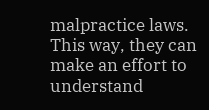malpractice laws. This way, they can make an effort to understand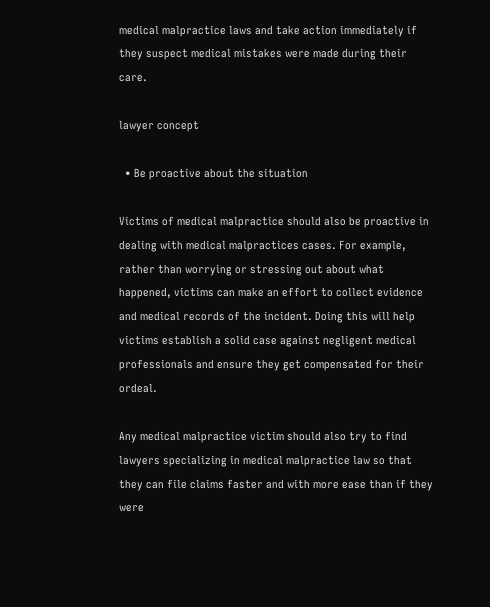medical malpractice laws and take action immediately if they suspect medical mistakes were made during their care.

lawyer concept

  • Be proactive about the situation

Victims of medical malpractice should also be proactive in dealing with medical malpractices cases. For example, rather than worrying or stressing out about what happened, victims can make an effort to collect evidence and medical records of the incident. Doing this will help victims establish a solid case against negligent medical professionals and ensure they get compensated for their ordeal.

Any medical malpractice victim should also try to find lawyers specializing in medical malpractice law so that they can file claims faster and with more ease than if they were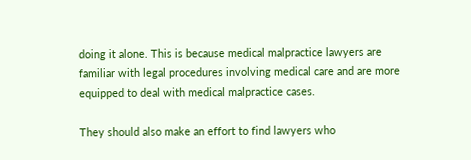doing it alone. This is because medical malpractice lawyers are familiar with legal procedures involving medical care and are more equipped to deal with medical malpractice cases.

They should also make an effort to find lawyers who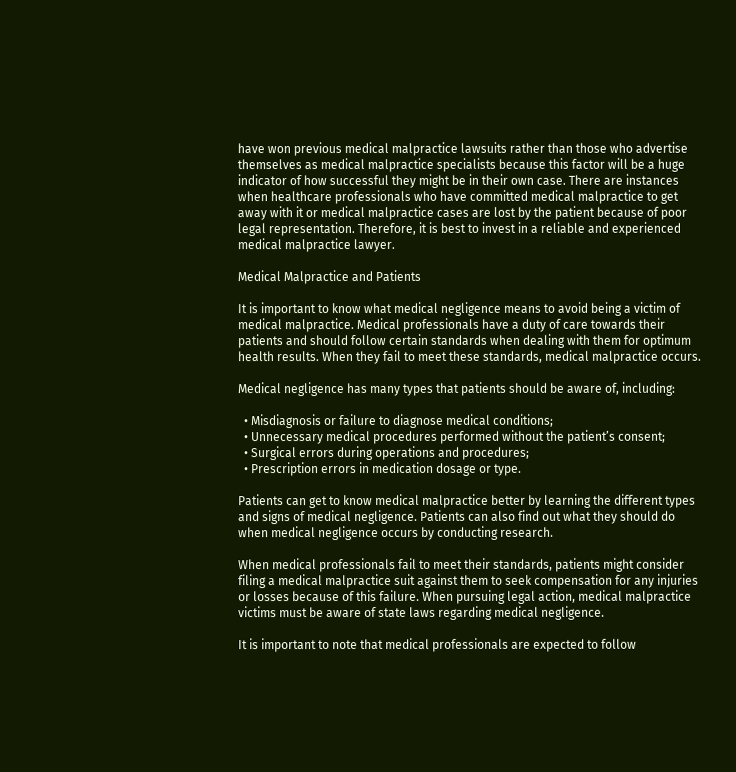have won previous medical malpractice lawsuits rather than those who advertise themselves as medical malpractice specialists because this factor will be a huge indicator of how successful they might be in their own case. There are instances when healthcare professionals who have committed medical malpractice to get away with it or medical malpractice cases are lost by the patient because of poor legal representation. Therefore, it is best to invest in a reliable and experienced medical malpractice lawyer.

Medical Malpractice and Patients

It is important to know what medical negligence means to avoid being a victim of medical malpractice. Medical professionals have a duty of care towards their patients and should follow certain standards when dealing with them for optimum health results. When they fail to meet these standards, medical malpractice occurs.

Medical negligence has many types that patients should be aware of, including:

  • Misdiagnosis or failure to diagnose medical conditions;
  • Unnecessary medical procedures performed without the patient’s consent;
  • Surgical errors during operations and procedures;
  • Prescription errors in medication dosage or type.

Patients can get to know medical malpractice better by learning the different types and signs of medical negligence. Patients can also find out what they should do when medical negligence occurs by conducting research.

When medical professionals fail to meet their standards, patients might consider filing a medical malpractice suit against them to seek compensation for any injuries or losses because of this failure. When pursuing legal action, medical malpractice victims must be aware of state laws regarding medical negligence.

It is important to note that medical professionals are expected to follow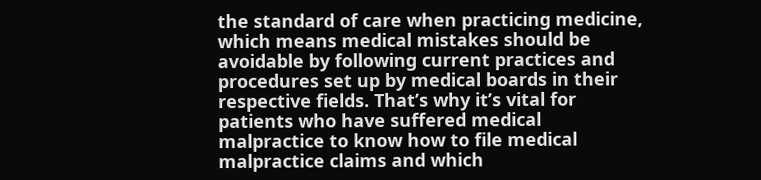the standard of care when practicing medicine, which means medical mistakes should be avoidable by following current practices and procedures set up by medical boards in their respective fields. That’s why it’s vital for patients who have suffered medical malpractice to know how to file medical malpractice claims and which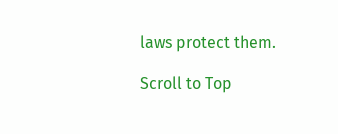laws protect them.

Scroll to Top